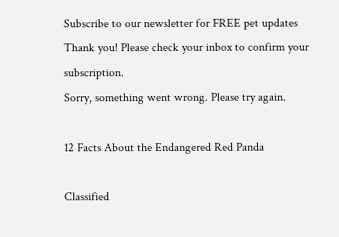Subscribe to our newsletter for FREE pet updates
Thank you! Please check your inbox to confirm your subscription.
Sorry, something went wrong. Please try again.

12 Facts About the Endangered Red Panda

Classified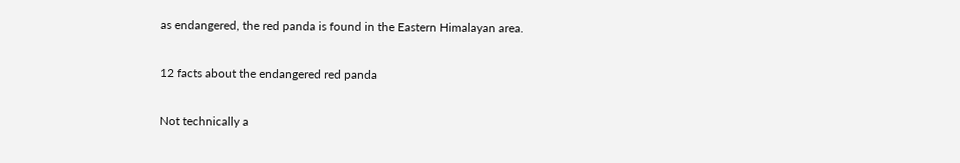as endangered, the red panda is found in the Eastern Himalayan area.

12 facts about the endangered red panda

Not technically a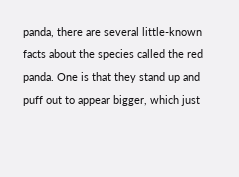panda, there are several little-known facts about the species called the red panda. One is that they stand up and puff out to appear bigger, which just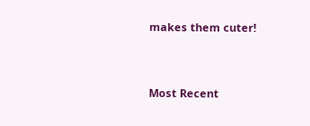makes them cuter!


Most Recent